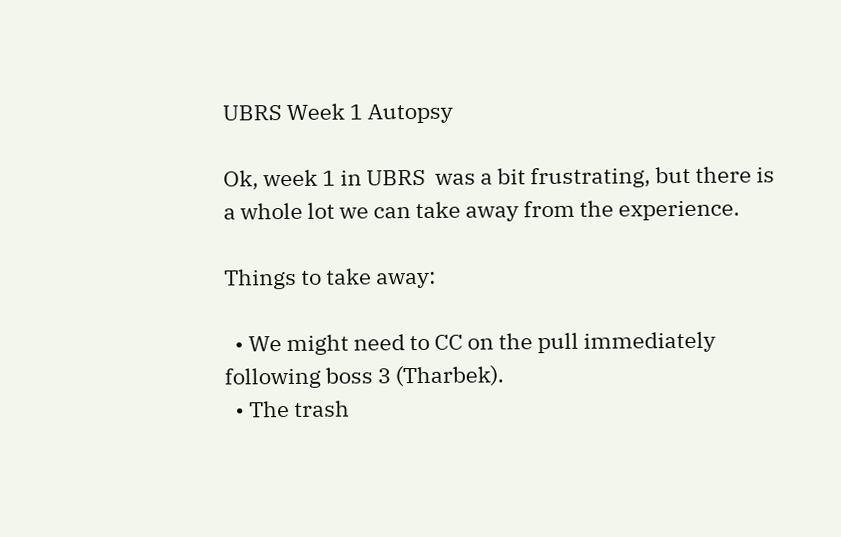UBRS Week 1 Autopsy

Ok, week 1 in UBRS  was a bit frustrating, but there is a whole lot we can take away from the experience.

Things to take away:

  • We might need to CC on the pull immediately following boss 3 (Tharbek).
  • The trash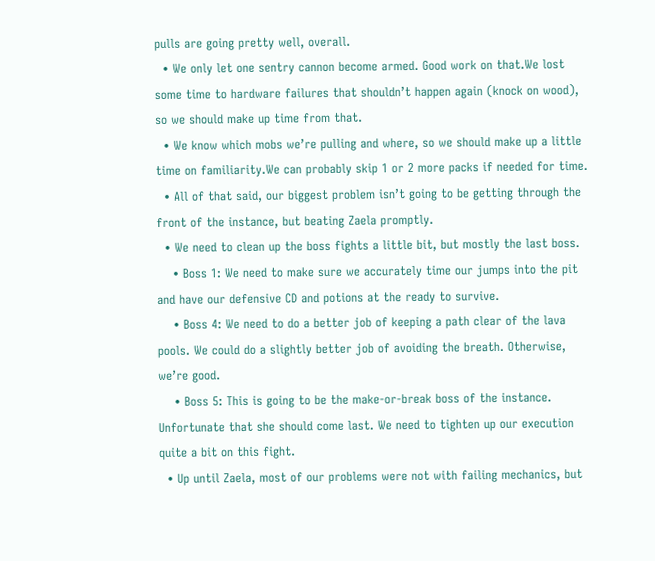pulls are going pretty well, overall.
  • We only let one sentry cannon become armed. Good work on that.We lost some time to hardware failures that shouldn’t happen again (knock on wood), so we should make up time from that.
  • We know which mobs we’re pulling and where, so we should make up a little time on familiarity.We can probably skip 1 or 2 more packs if needed for time.
  • All of that said, our biggest problem isn’t going to be getting through the front of the instance, but beating Zaela promptly.
  • We need to clean up the boss fights a little bit, but mostly the last boss.
    • Boss 1: We need to make sure we accurately time our jumps into the pit and have our defensive CD and potions at the ready to survive.
    • Boss 4: We need to do a better job of keeping a path clear of the lava pools. We could do a slightly better job of avoiding the breath. Otherwise, we’re good.
    • Boss 5: This is going to be the make-or-break boss of the instance. Unfortunate that she should come last. We need to tighten up our execution quite a bit on this fight.
  • Up until Zaela, most of our problems were not with failing mechanics, but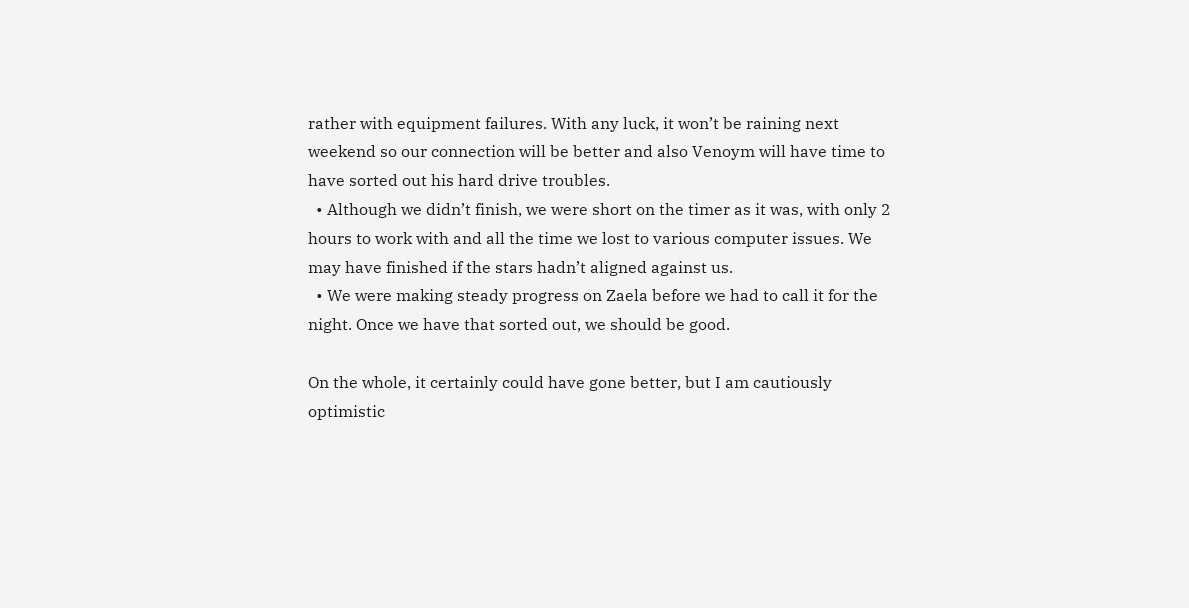rather with equipment failures. With any luck, it won’t be raining next weekend so our connection will be better and also Venoym will have time to have sorted out his hard drive troubles.
  • Although we didn’t finish, we were short on the timer as it was, with only 2 hours to work with and all the time we lost to various computer issues. We may have finished if the stars hadn’t aligned against us.
  • We were making steady progress on Zaela before we had to call it for the night. Once we have that sorted out, we should be good.

On the whole, it certainly could have gone better, but I am cautiously optimistic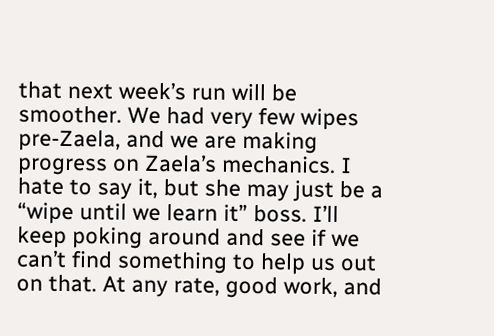that next week’s run will be smoother. We had very few wipes pre-Zaela, and we are making progress on Zaela’s mechanics. I hate to say it, but she may just be a “wipe until we learn it” boss. I’ll keep poking around and see if we can’t find something to help us out on that. At any rate, good work, and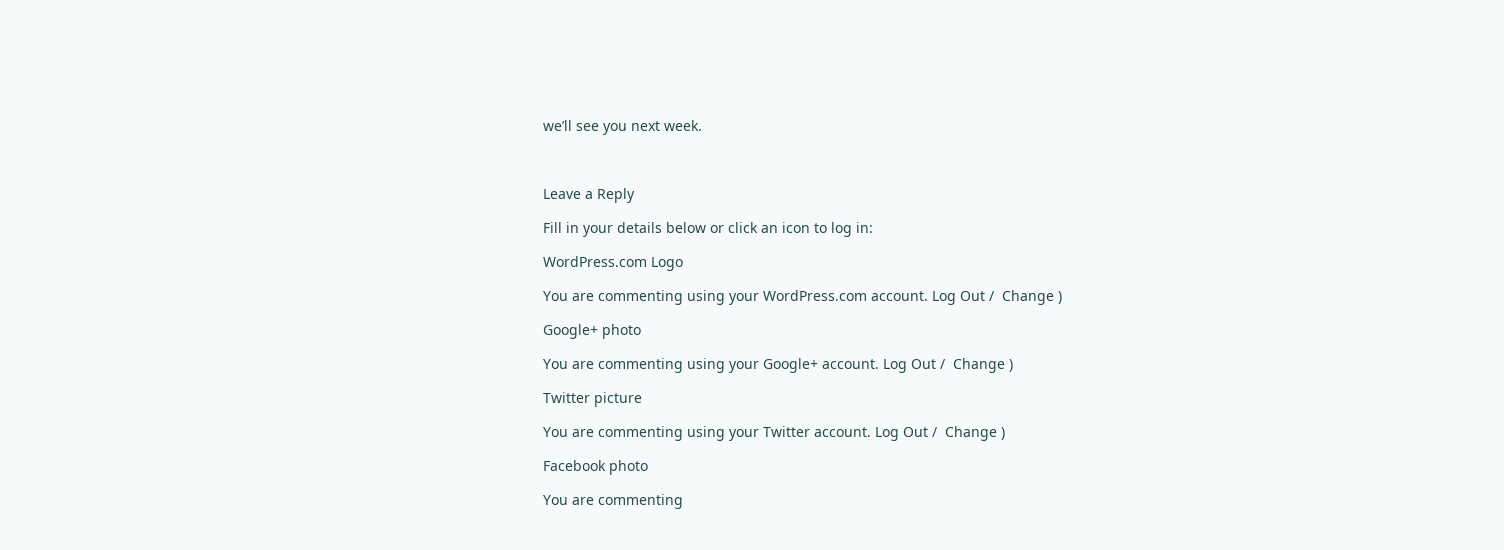we’ll see you next week.



Leave a Reply

Fill in your details below or click an icon to log in:

WordPress.com Logo

You are commenting using your WordPress.com account. Log Out /  Change )

Google+ photo

You are commenting using your Google+ account. Log Out /  Change )

Twitter picture

You are commenting using your Twitter account. Log Out /  Change )

Facebook photo

You are commenting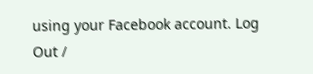using your Facebook account. Log Out /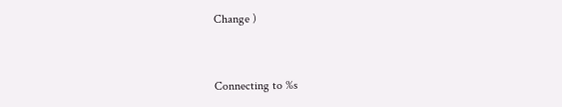Change )


Connecting to %s